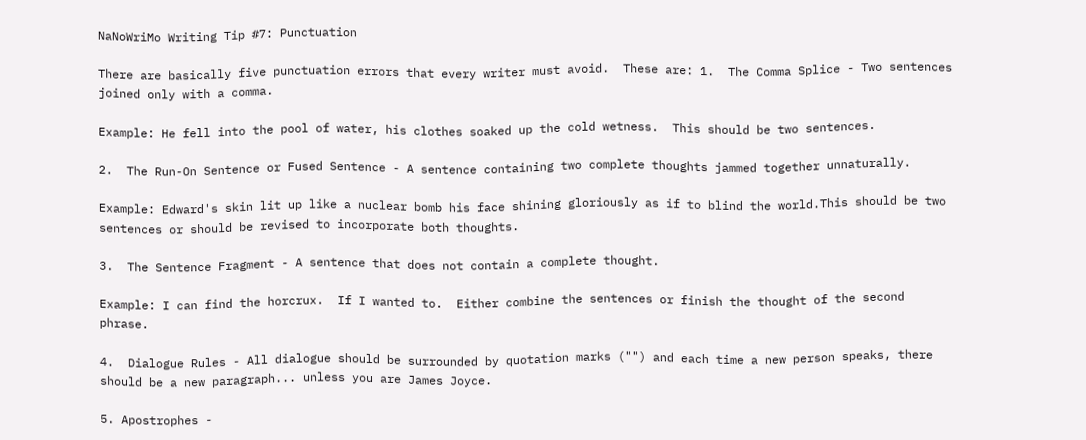NaNoWriMo Writing Tip #7: Punctuation

There are basically five punctuation errors that every writer must avoid.  These are: 1.  The Comma Splice - Two sentences joined only with a comma.

Example: He fell into the pool of water, his clothes soaked up the cold wetness.  This should be two sentences.

2.  The Run-On Sentence or Fused Sentence - A sentence containing two complete thoughts jammed together unnaturally.

Example: Edward's skin lit up like a nuclear bomb his face shining gloriously as if to blind the world.This should be two sentences or should be revised to incorporate both thoughts.

3.  The Sentence Fragment - A sentence that does not contain a complete thought.

Example: I can find the horcrux.  If I wanted to.  Either combine the sentences or finish the thought of the second phrase.

4.  Dialogue Rules - All dialogue should be surrounded by quotation marks ("") and each time a new person speaks, there should be a new paragraph... unless you are James Joyce.

5. Apostrophes -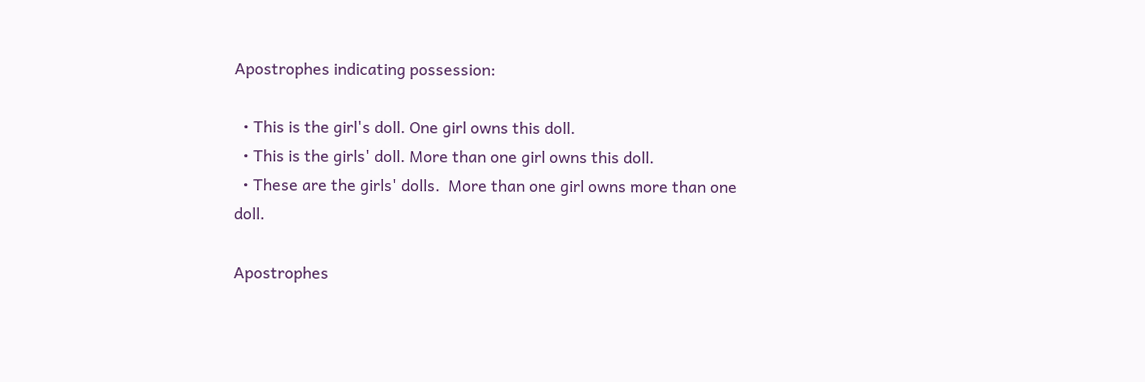Apostrophes indicating possession:

  • This is the girl's doll. One girl owns this doll.
  • This is the girls' doll. More than one girl owns this doll.
  • These are the girls' dolls.  More than one girl owns more than one doll.

Apostrophes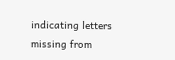indicating letters missing from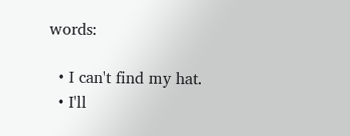words:

  • I can't find my hat.
  • I'll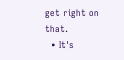get right on that.
  • It's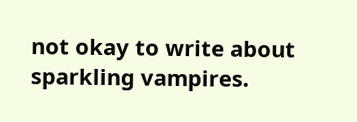not okay to write about sparkling vampires.